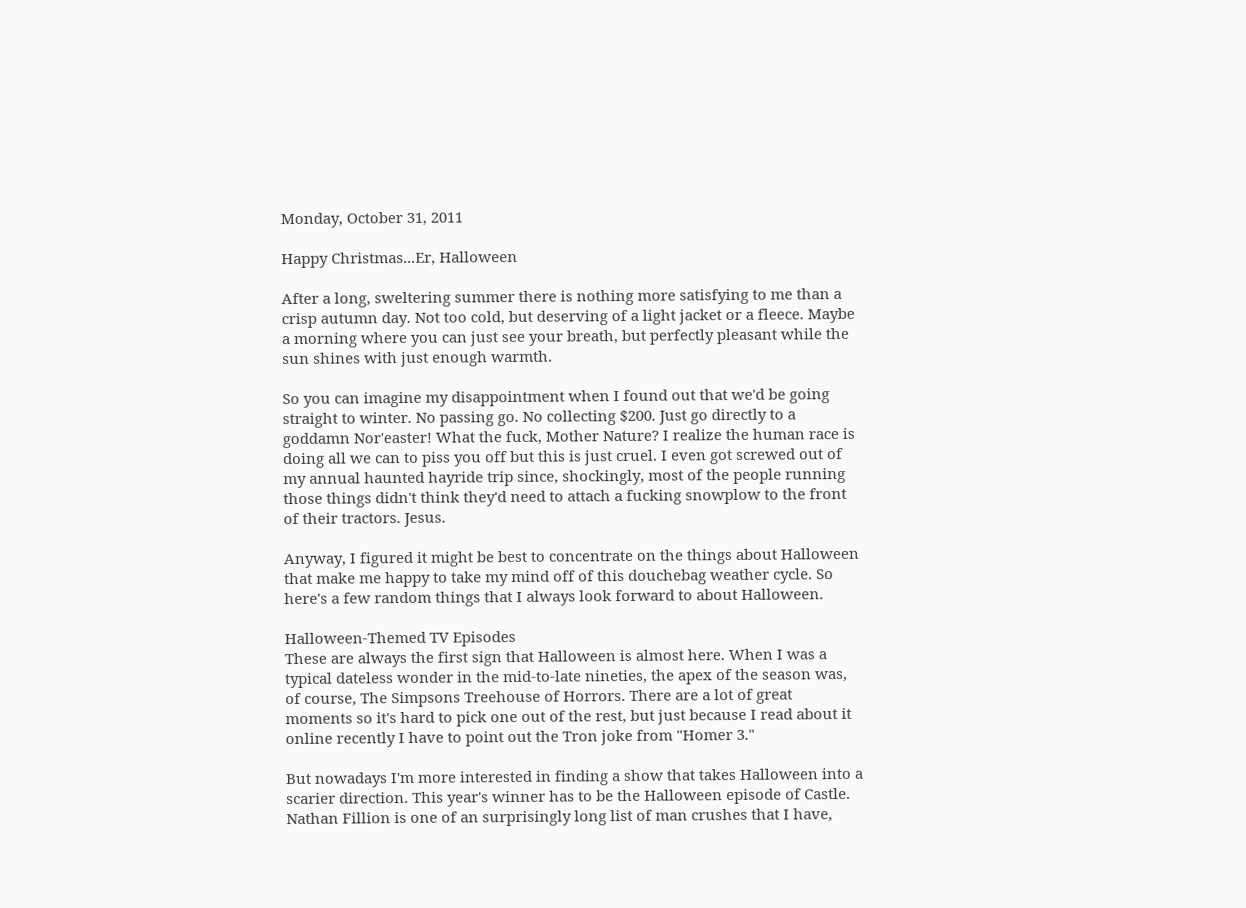Monday, October 31, 2011

Happy Christmas...Er, Halloween

After a long, sweltering summer there is nothing more satisfying to me than a crisp autumn day. Not too cold, but deserving of a light jacket or a fleece. Maybe a morning where you can just see your breath, but perfectly pleasant while the sun shines with just enough warmth.

So you can imagine my disappointment when I found out that we'd be going straight to winter. No passing go. No collecting $200. Just go directly to a goddamn Nor'easter! What the fuck, Mother Nature? I realize the human race is doing all we can to piss you off but this is just cruel. I even got screwed out of my annual haunted hayride trip since, shockingly, most of the people running those things didn't think they'd need to attach a fucking snowplow to the front of their tractors. Jesus.

Anyway, I figured it might be best to concentrate on the things about Halloween that make me happy to take my mind off of this douchebag weather cycle. So here's a few random things that I always look forward to about Halloween.

Halloween-Themed TV Episodes
These are always the first sign that Halloween is almost here. When I was a typical dateless wonder in the mid-to-late nineties, the apex of the season was, of course, The Simpsons Treehouse of Horrors. There are a lot of great moments so it's hard to pick one out of the rest, but just because I read about it online recently I have to point out the Tron joke from "Homer 3."

But nowadays I'm more interested in finding a show that takes Halloween into a scarier direction. This year's winner has to be the Halloween episode of Castle. Nathan Fillion is one of an surprisingly long list of man crushes that I have,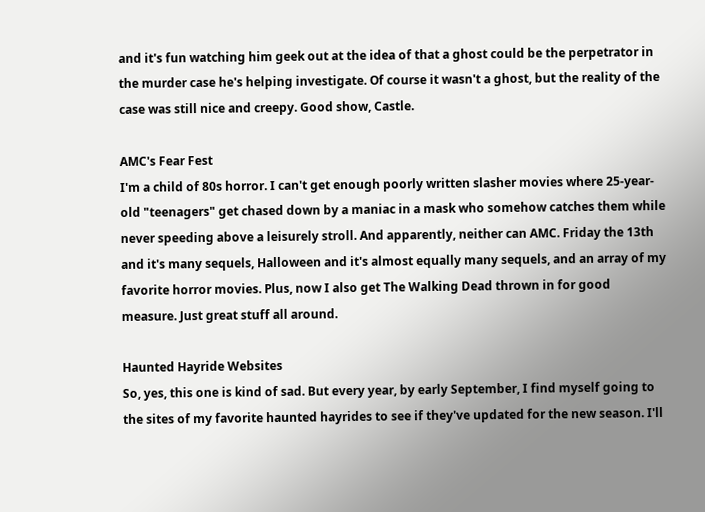and it's fun watching him geek out at the idea of that a ghost could be the perpetrator in the murder case he's helping investigate. Of course it wasn't a ghost, but the reality of the case was still nice and creepy. Good show, Castle.

AMC's Fear Fest
I'm a child of 80s horror. I can't get enough poorly written slasher movies where 25-year-old "teenagers" get chased down by a maniac in a mask who somehow catches them while never speeding above a leisurely stroll. And apparently, neither can AMC. Friday the 13th and it's many sequels, Halloween and it's almost equally many sequels, and an array of my favorite horror movies. Plus, now I also get The Walking Dead thrown in for good measure. Just great stuff all around.

Haunted Hayride Websites
So, yes, this one is kind of sad. But every year, by early September, I find myself going to the sites of my favorite haunted hayrides to see if they've updated for the new season. I'll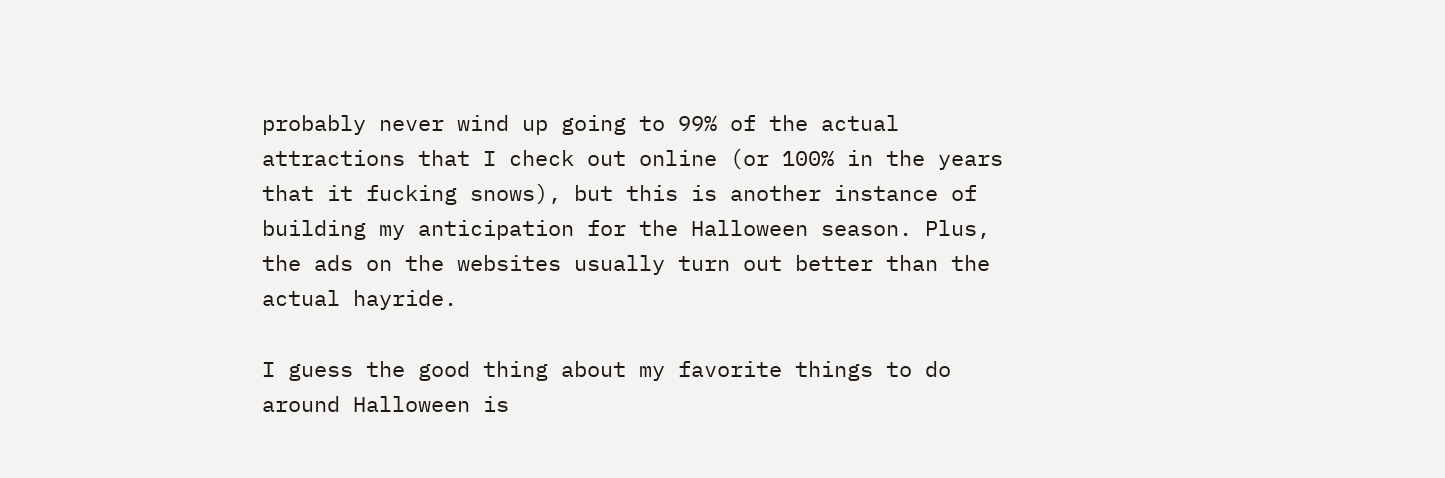probably never wind up going to 99% of the actual attractions that I check out online (or 100% in the years that it fucking snows), but this is another instance of building my anticipation for the Halloween season. Plus, the ads on the websites usually turn out better than the actual hayride.

I guess the good thing about my favorite things to do around Halloween is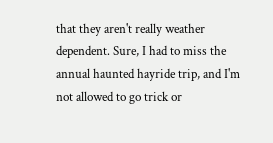that they aren't really weather dependent. Sure, I had to miss the annual haunted hayride trip, and I'm not allowed to go trick or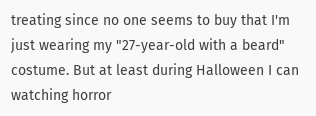treating since no one seems to buy that I'm just wearing my "27-year-old with a beard" costume. But at least during Halloween I can watching horror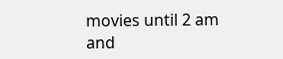movies until 2 am and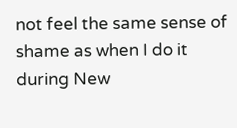not feel the same sense of shame as when I do it during New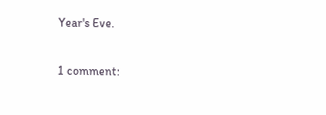Year's Eve.

1 comment: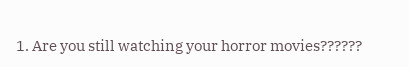1. Are you still watching your horror movies??????